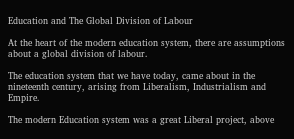Education and The Global Division of Labour

At the heart of the modern education system, there are assumptions about a global division of labour.

The education system that we have today, came about in the nineteenth century, arising from Liberalism, Industrialism and Empire.

The modern Education system was a great Liberal project, above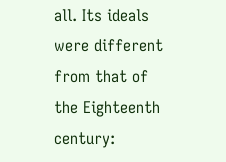all. Its ideals were different from that of the Eighteenth century: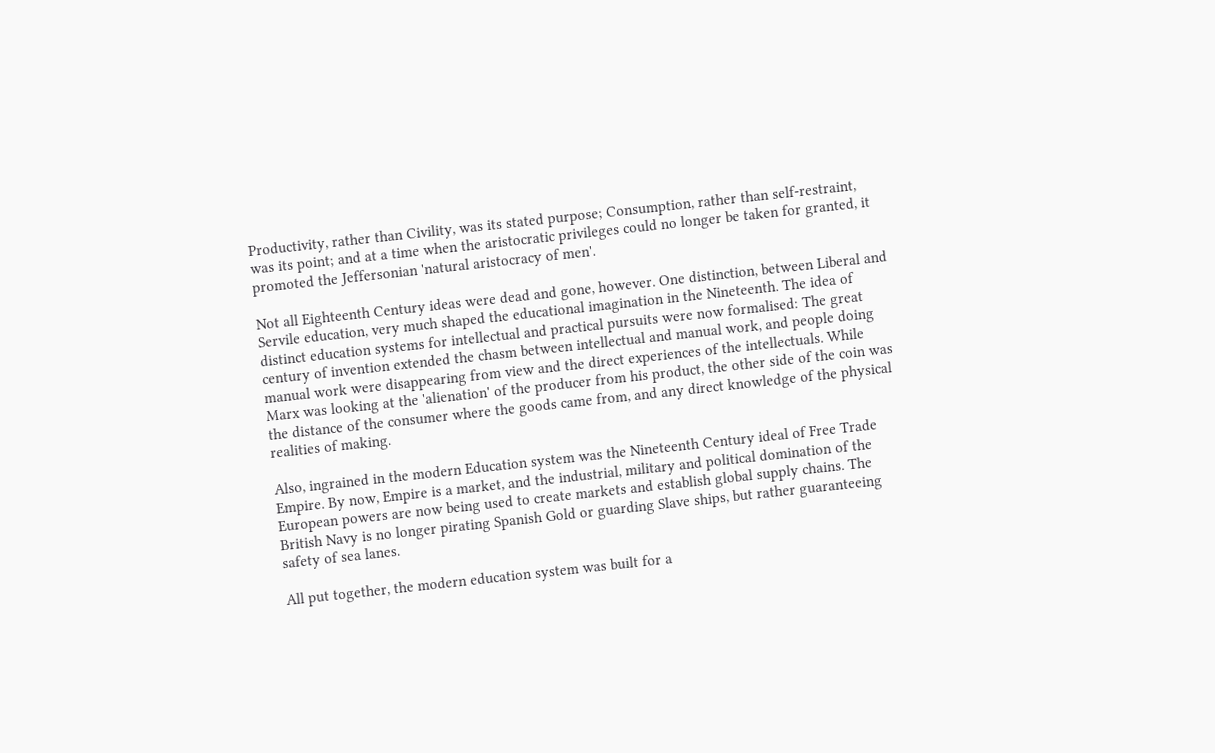Productivity, rather than Civility, was its stated purpose; Consumption, rather than self-restraint, was its point; and at a time when the aristocratic privileges could no longer be taken for granted, it promoted the Jeffersonian 'natural aristocracy of men'.

Not all Eighteenth Century ideas were dead and gone, however. One distinction, between Liberal and Servile education, very much shaped the educational imagination in the Nineteenth. The idea of distinct education systems for intellectual and practical pursuits were now formalised: The great century of invention extended the chasm between intellectual and manual work, and people doing manual work were disappearing from view and the direct experiences of the intellectuals. While Marx was looking at the 'alienation' of the producer from his product, the other side of the coin was the distance of the consumer where the goods came from, and any direct knowledge of the physical realities of making.

Also, ingrained in the modern Education system was the Nineteenth Century ideal of Free Trade Empire. By now, Empire is a market, and the industrial, military and political domination of the European powers are now being used to create markets and establish global supply chains. The British Navy is no longer pirating Spanish Gold or guarding Slave ships, but rather guaranteeing safety of sea lanes.

All put together, the modern education system was built for a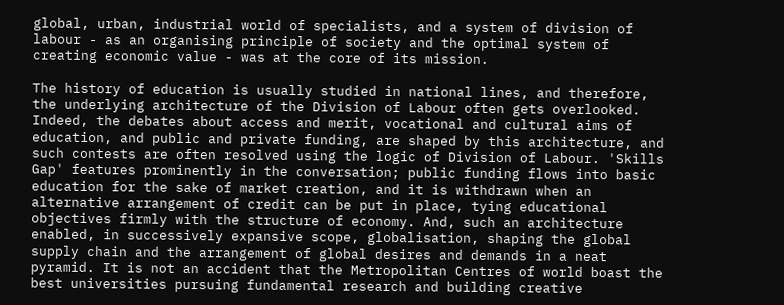global, urban, industrial world of specialists, and a system of division of labour - as an organising principle of society and the optimal system of creating economic value - was at the core of its mission.

The history of education is usually studied in national lines, and therefore, the underlying architecture of the Division of Labour often gets overlooked. Indeed, the debates about access and merit, vocational and cultural aims of education, and public and private funding, are shaped by this architecture, and such contests are often resolved using the logic of Division of Labour. 'Skills Gap' features prominently in the conversation; public funding flows into basic education for the sake of market creation, and it is withdrawn when an alternative arrangement of credit can be put in place, tying educational objectives firmly with the structure of economy. And, such an architecture enabled, in successively expansive scope, globalisation, shaping the global supply chain and the arrangement of global desires and demands in a neat pyramid. It is not an accident that the Metropolitan Centres of world boast the best universities pursuing fundamental research and building creative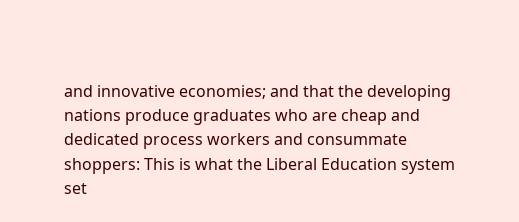and innovative economies; and that the developing nations produce graduates who are cheap and dedicated process workers and consummate shoppers: This is what the Liberal Education system set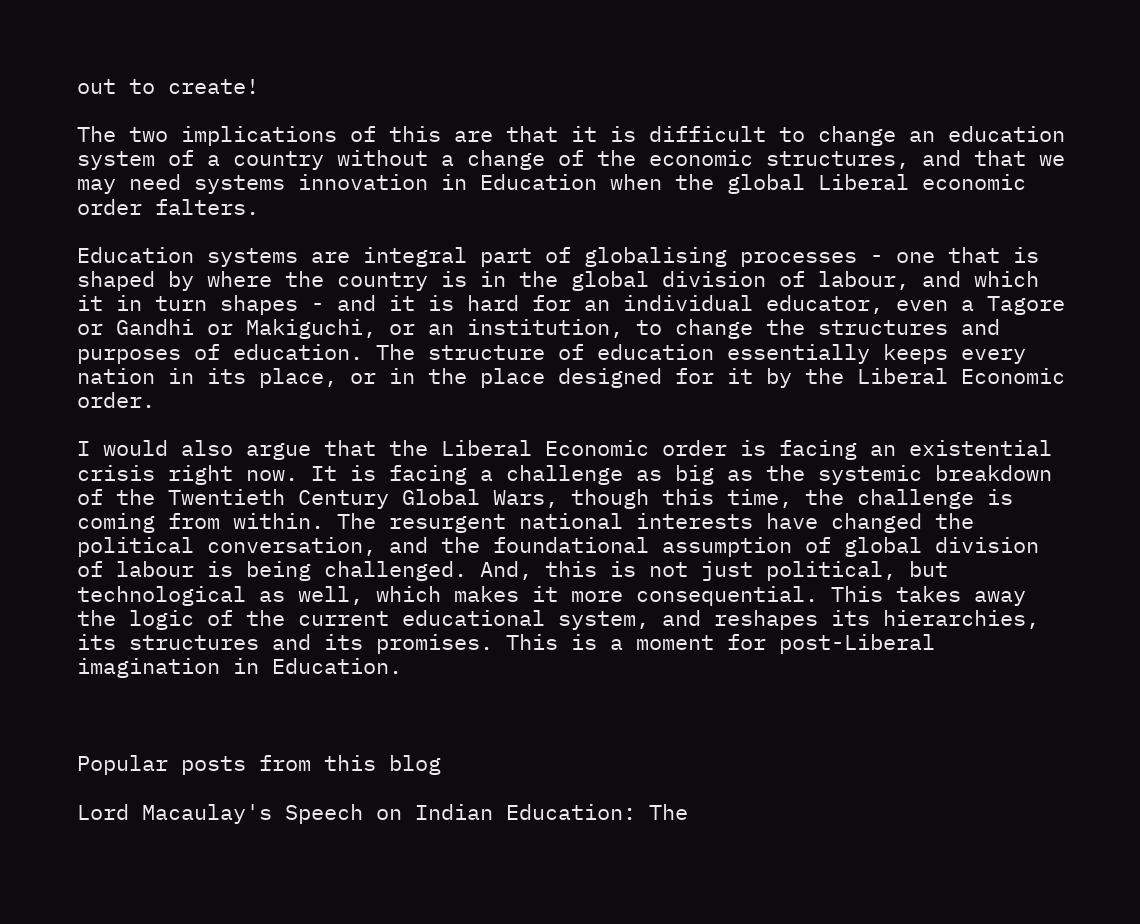out to create!

The two implications of this are that it is difficult to change an education system of a country without a change of the economic structures, and that we may need systems innovation in Education when the global Liberal economic order falters.

Education systems are integral part of globalising processes - one that is shaped by where the country is in the global division of labour, and which it in turn shapes - and it is hard for an individual educator, even a Tagore or Gandhi or Makiguchi, or an institution, to change the structures and purposes of education. The structure of education essentially keeps every nation in its place, or in the place designed for it by the Liberal Economic order.

I would also argue that the Liberal Economic order is facing an existential crisis right now. It is facing a challenge as big as the systemic breakdown of the Twentieth Century Global Wars, though this time, the challenge is coming from within. The resurgent national interests have changed the political conversation, and the foundational assumption of global division of labour is being challenged. And, this is not just political, but technological as well, which makes it more consequential. This takes away the logic of the current educational system, and reshapes its hierarchies, its structures and its promises. This is a moment for post-Liberal imagination in Education.



Popular posts from this blog

Lord Macaulay's Speech on Indian Education: The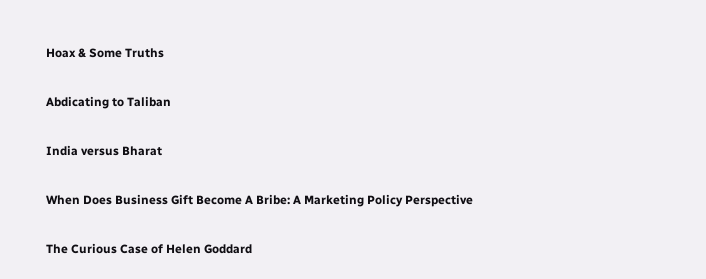Hoax & Some Truths

Abdicating to Taliban

India versus Bharat

When Does Business Gift Become A Bribe: A Marketing Policy Perspective

The Curious Case of Helen Goddard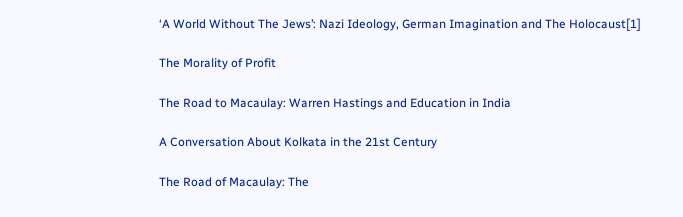‘A World Without The Jews’: Nazi Ideology, German Imagination and The Holocaust[1]

The Morality of Profit

The Road to Macaulay: Warren Hastings and Education in India

A Conversation About Kolkata in the 21st Century

The Road of Macaulay: The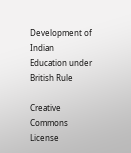Development of Indian Education under British Rule

Creative Commons License